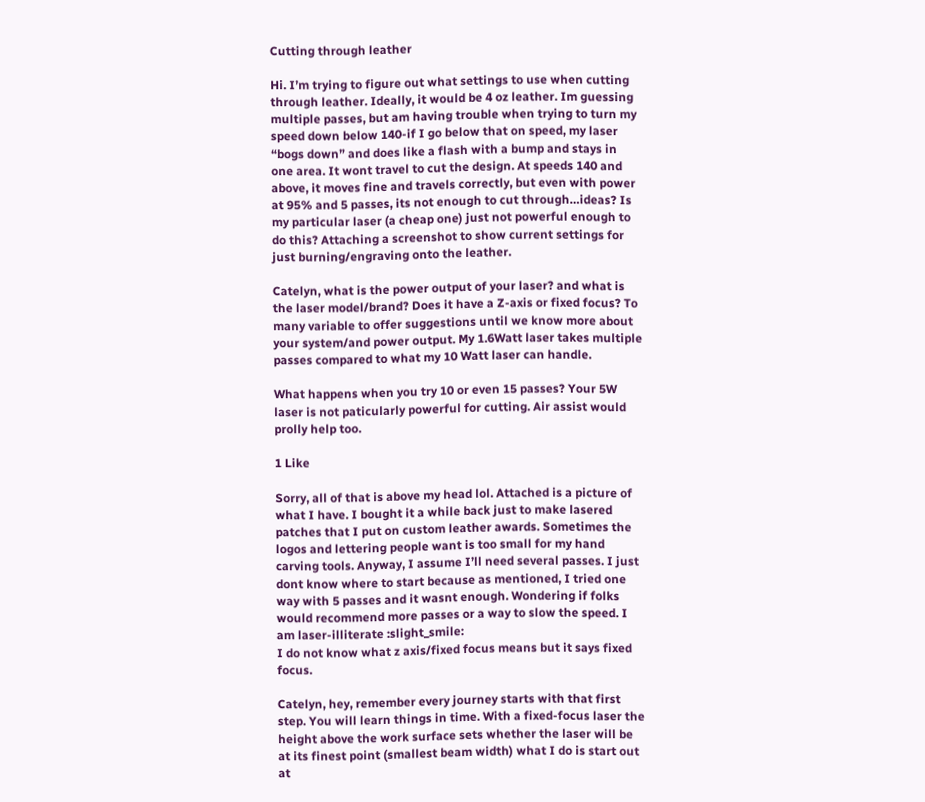Cutting through leather

Hi. I’m trying to figure out what settings to use when cutting through leather. Ideally, it would be 4 oz leather. Im guessing multiple passes, but am having trouble when trying to turn my speed down below 140-if I go below that on speed, my laser “bogs down” and does like a flash with a bump and stays in one area. It wont travel to cut the design. At speeds 140 and above, it moves fine and travels correctly, but even with power at 95% and 5 passes, its not enough to cut through…ideas? Is my particular laser (a cheap one) just not powerful enough to do this? Attaching a screenshot to show current settings for just burning/engraving onto the leather.

Catelyn, what is the power output of your laser? and what is the laser model/brand? Does it have a Z-axis or fixed focus? To many variable to offer suggestions until we know more about your system/and power output. My 1.6Watt laser takes multiple passes compared to what my 10 Watt laser can handle.

What happens when you try 10 or even 15 passes? Your 5W laser is not paticularly powerful for cutting. Air assist would prolly help too.

1 Like

Sorry, all of that is above my head lol. Attached is a picture of what I have. I bought it a while back just to make lasered patches that I put on custom leather awards. Sometimes the logos and lettering people want is too small for my hand carving tools. Anyway, I assume I’ll need several passes. I just dont know where to start because as mentioned, I tried one way with 5 passes and it wasnt enough. Wondering if folks would recommend more passes or a way to slow the speed. I am laser-illiterate :slight_smile:
I do not know what z axis/fixed focus means but it says fixed focus.

Catelyn, hey, remember every journey starts with that first step. You will learn things in time. With a fixed-focus laser the height above the work surface sets whether the laser will be at its finest point (smallest beam width) what I do is start out at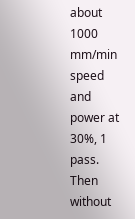about 1000 mm/min speed and power at 30%, 1 pass. Then without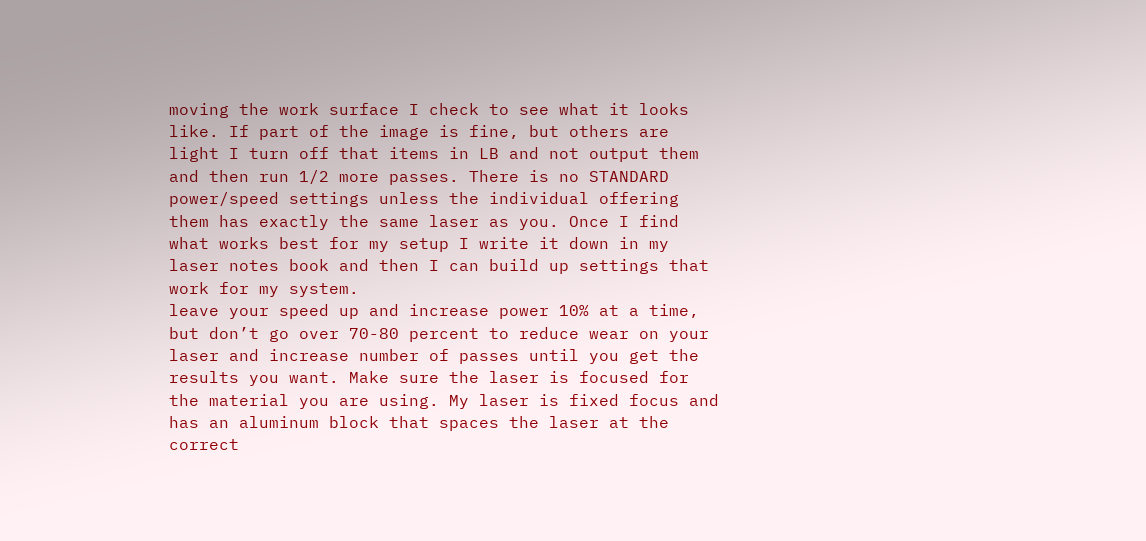moving the work surface I check to see what it looks like. If part of the image is fine, but others are light I turn off that items in LB and not output them and then run 1/2 more passes. There is no STANDARD power/speed settings unless the individual offering them has exactly the same laser as you. Once I find what works best for my setup I write it down in my laser notes book and then I can build up settings that work for my system.
leave your speed up and increase power 10% at a time, but don’t go over 70-80 percent to reduce wear on your laser and increase number of passes until you get the results you want. Make sure the laser is focused for the material you are using. My laser is fixed focus and has an aluminum block that spaces the laser at the correct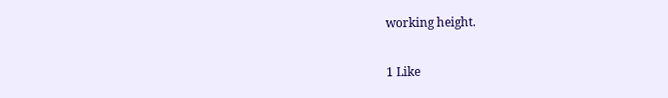working height.

1 Like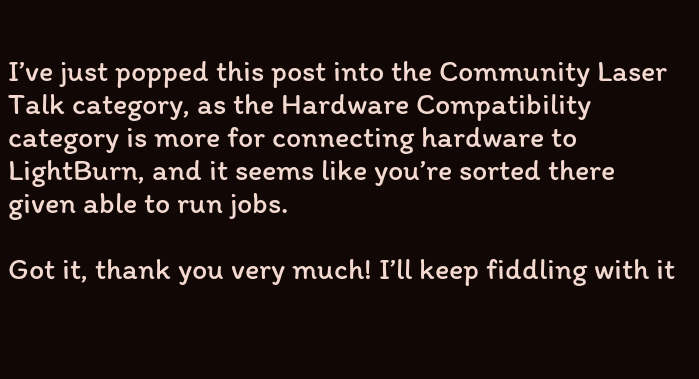I’ve just popped this post into the Community Laser Talk category, as the Hardware Compatibility category is more for connecting hardware to LightBurn, and it seems like you’re sorted there given able to run jobs.

Got it, thank you very much! I’ll keep fiddling with it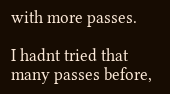with more passes.

I hadnt tried that many passes before,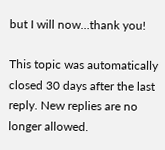but I will now…thank you!

This topic was automatically closed 30 days after the last reply. New replies are no longer allowed.